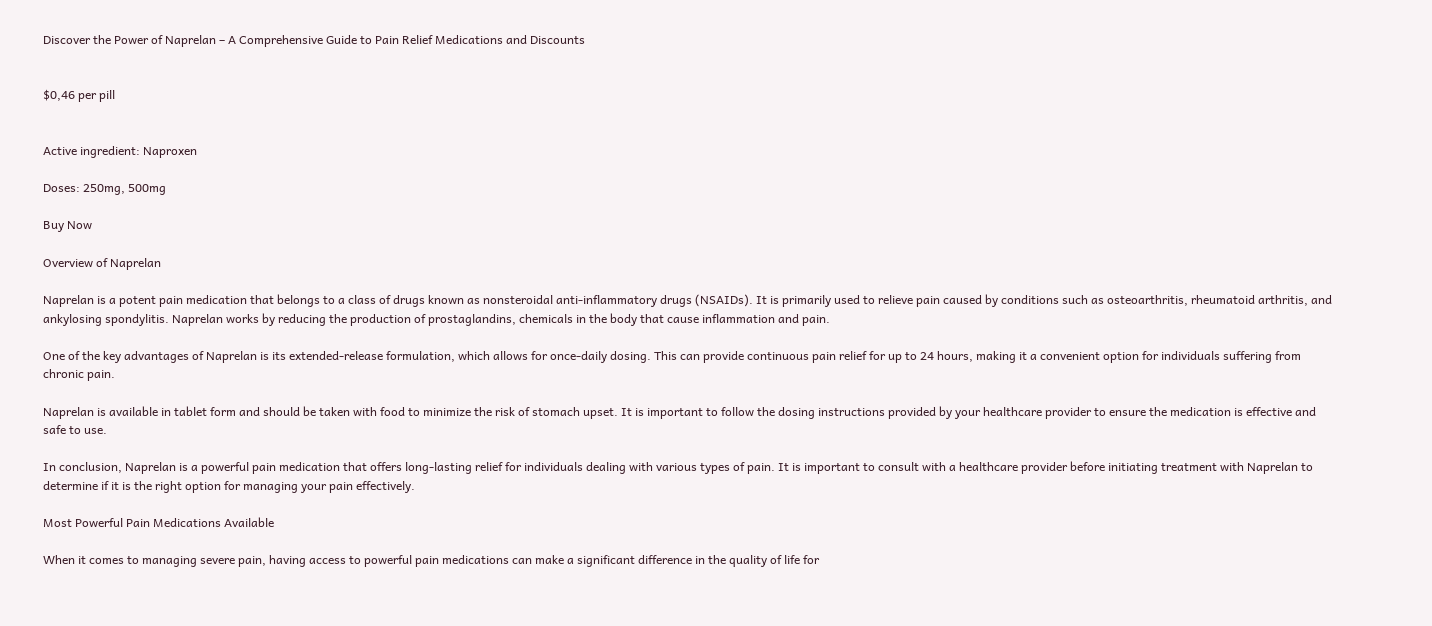Discover the Power of Naprelan – A Comprehensive Guide to Pain Relief Medications and Discounts


$0,46 per pill


Active ingredient: Naproxen

Doses: 250mg, 500mg

Buy Now

Overview of Naprelan

Naprelan is a potent pain medication that belongs to a class of drugs known as nonsteroidal anti-inflammatory drugs (NSAIDs). It is primarily used to relieve pain caused by conditions such as osteoarthritis, rheumatoid arthritis, and ankylosing spondylitis. Naprelan works by reducing the production of prostaglandins, chemicals in the body that cause inflammation and pain.

One of the key advantages of Naprelan is its extended-release formulation, which allows for once-daily dosing. This can provide continuous pain relief for up to 24 hours, making it a convenient option for individuals suffering from chronic pain.

Naprelan is available in tablet form and should be taken with food to minimize the risk of stomach upset. It is important to follow the dosing instructions provided by your healthcare provider to ensure the medication is effective and safe to use.

In conclusion, Naprelan is a powerful pain medication that offers long-lasting relief for individuals dealing with various types of pain. It is important to consult with a healthcare provider before initiating treatment with Naprelan to determine if it is the right option for managing your pain effectively.

Most Powerful Pain Medications Available

When it comes to managing severe pain, having access to powerful pain medications can make a significant difference in the quality of life for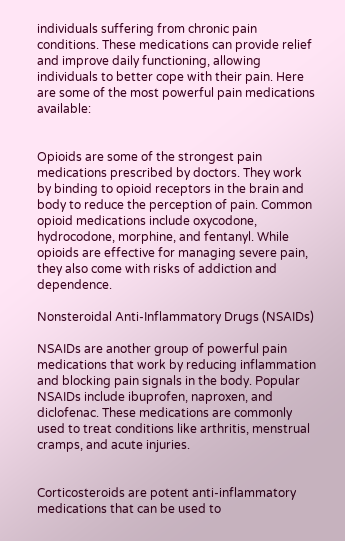individuals suffering from chronic pain conditions. These medications can provide relief and improve daily functioning, allowing individuals to better cope with their pain. Here are some of the most powerful pain medications available:


Opioids are some of the strongest pain medications prescribed by doctors. They work by binding to opioid receptors in the brain and body to reduce the perception of pain. Common opioid medications include oxycodone, hydrocodone, morphine, and fentanyl. While opioids are effective for managing severe pain, they also come with risks of addiction and dependence.

Nonsteroidal Anti-Inflammatory Drugs (NSAIDs)

NSAIDs are another group of powerful pain medications that work by reducing inflammation and blocking pain signals in the body. Popular NSAIDs include ibuprofen, naproxen, and diclofenac. These medications are commonly used to treat conditions like arthritis, menstrual cramps, and acute injuries.


Corticosteroids are potent anti-inflammatory medications that can be used to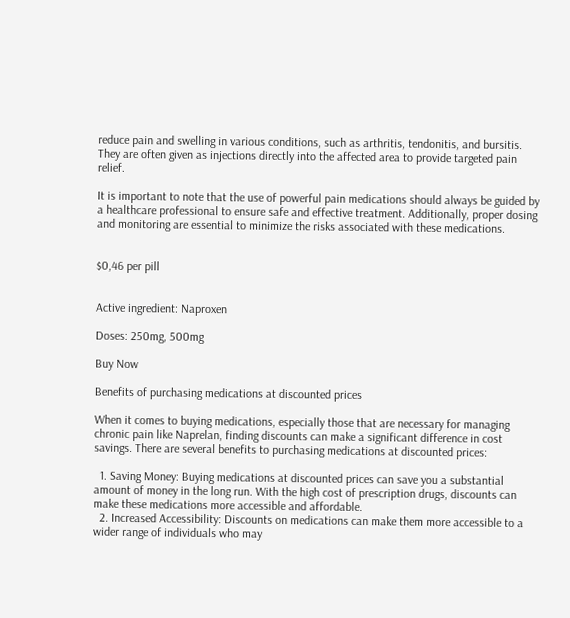reduce pain and swelling in various conditions, such as arthritis, tendonitis, and bursitis. They are often given as injections directly into the affected area to provide targeted pain relief.

It is important to note that the use of powerful pain medications should always be guided by a healthcare professional to ensure safe and effective treatment. Additionally, proper dosing and monitoring are essential to minimize the risks associated with these medications.


$0,46 per pill


Active ingredient: Naproxen

Doses: 250mg, 500mg

Buy Now

Benefits of purchasing medications at discounted prices

When it comes to buying medications, especially those that are necessary for managing chronic pain like Naprelan, finding discounts can make a significant difference in cost savings. There are several benefits to purchasing medications at discounted prices:

  1. Saving Money: Buying medications at discounted prices can save you a substantial amount of money in the long run. With the high cost of prescription drugs, discounts can make these medications more accessible and affordable.
  2. Increased Accessibility: Discounts on medications can make them more accessible to a wider range of individuals who may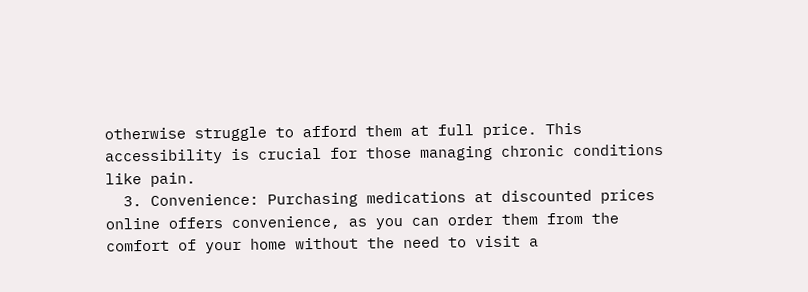otherwise struggle to afford them at full price. This accessibility is crucial for those managing chronic conditions like pain.
  3. Convenience: Purchasing medications at discounted prices online offers convenience, as you can order them from the comfort of your home without the need to visit a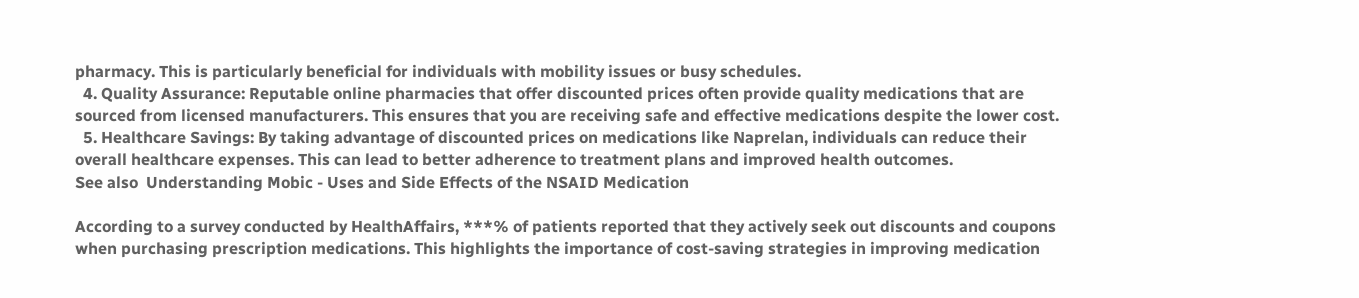pharmacy. This is particularly beneficial for individuals with mobility issues or busy schedules.
  4. Quality Assurance: Reputable online pharmacies that offer discounted prices often provide quality medications that are sourced from licensed manufacturers. This ensures that you are receiving safe and effective medications despite the lower cost.
  5. Healthcare Savings: By taking advantage of discounted prices on medications like Naprelan, individuals can reduce their overall healthcare expenses. This can lead to better adherence to treatment plans and improved health outcomes.
See also  Understanding Mobic - Uses and Side Effects of the NSAID Medication

According to a survey conducted by HealthAffairs, ***% of patients reported that they actively seek out discounts and coupons when purchasing prescription medications. This highlights the importance of cost-saving strategies in improving medication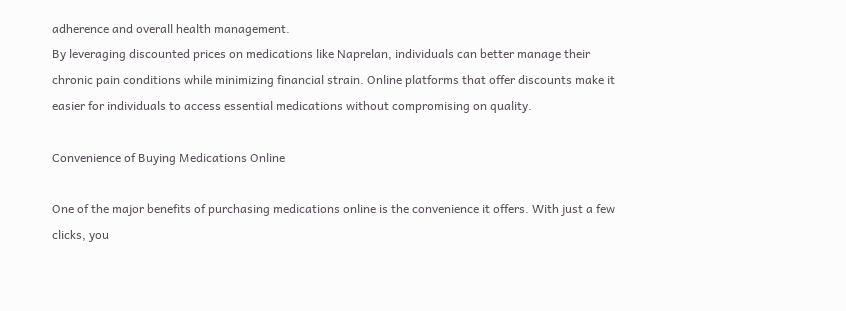adherence and overall health management.
By leveraging discounted prices on medications like Naprelan, individuals can better manage their chronic pain conditions while minimizing financial strain. Online platforms that offer discounts make it easier for individuals to access essential medications without compromising on quality.

Convenience of Buying Medications Online

One of the major benefits of purchasing medications online is the convenience it offers. With just a few clicks, you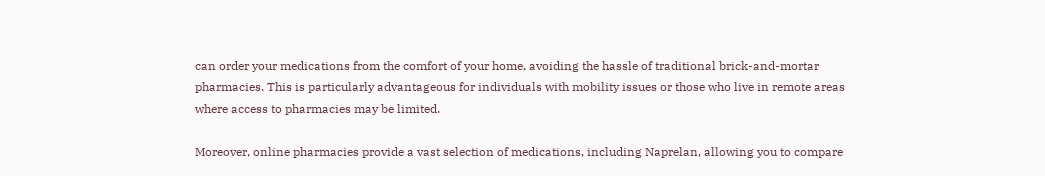can order your medications from the comfort of your home, avoiding the hassle of traditional brick-and-mortar pharmacies. This is particularly advantageous for individuals with mobility issues or those who live in remote areas where access to pharmacies may be limited.

Moreover, online pharmacies provide a vast selection of medications, including Naprelan, allowing you to compare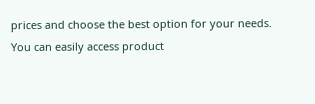prices and choose the best option for your needs. You can easily access product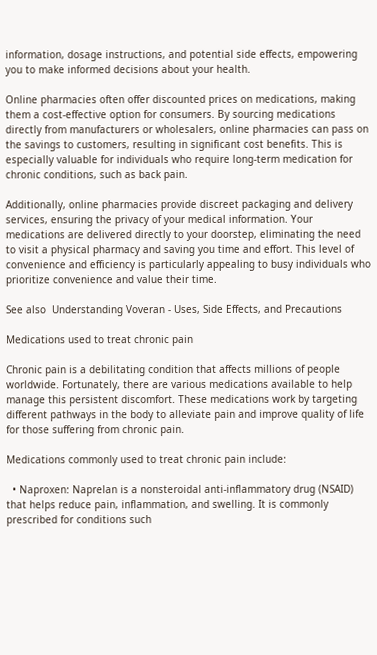information, dosage instructions, and potential side effects, empowering you to make informed decisions about your health.

Online pharmacies often offer discounted prices on medications, making them a cost-effective option for consumers. By sourcing medications directly from manufacturers or wholesalers, online pharmacies can pass on the savings to customers, resulting in significant cost benefits. This is especially valuable for individuals who require long-term medication for chronic conditions, such as back pain.

Additionally, online pharmacies provide discreet packaging and delivery services, ensuring the privacy of your medical information. Your medications are delivered directly to your doorstep, eliminating the need to visit a physical pharmacy and saving you time and effort. This level of convenience and efficiency is particularly appealing to busy individuals who prioritize convenience and value their time.

See also  Understanding Voveran - Uses, Side Effects, and Precautions

Medications used to treat chronic pain

Chronic pain is a debilitating condition that affects millions of people worldwide. Fortunately, there are various medications available to help manage this persistent discomfort. These medications work by targeting different pathways in the body to alleviate pain and improve quality of life for those suffering from chronic pain.

Medications commonly used to treat chronic pain include:

  • Naproxen: Naprelan is a nonsteroidal anti-inflammatory drug (NSAID) that helps reduce pain, inflammation, and swelling. It is commonly prescribed for conditions such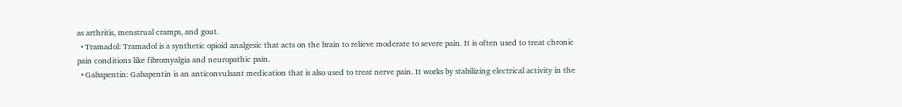as arthritis, menstrual cramps, and gout.
  • Tramadol: Tramadol is a synthetic opioid analgesic that acts on the brain to relieve moderate to severe pain. It is often used to treat chronic pain conditions like fibromyalgia and neuropathic pain.
  • Gabapentin: Gabapentin is an anticonvulsant medication that is also used to treat nerve pain. It works by stabilizing electrical activity in the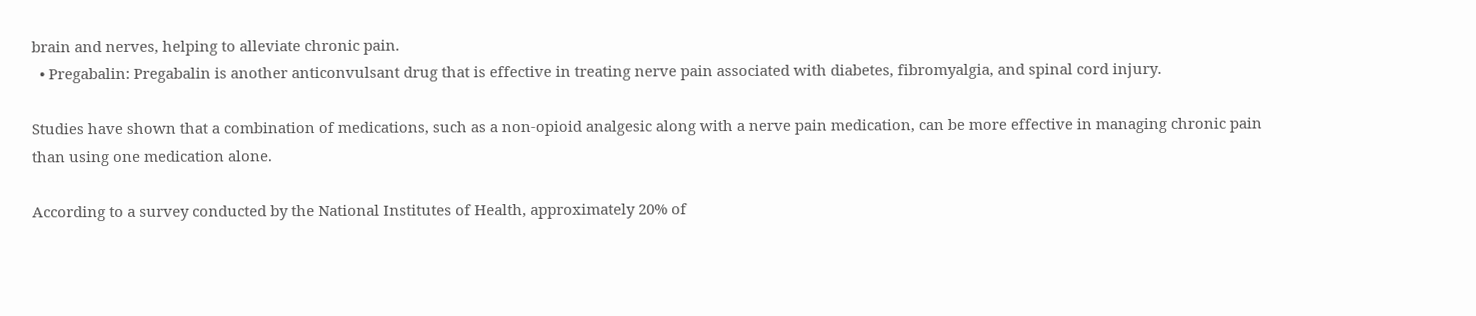brain and nerves, helping to alleviate chronic pain.
  • Pregabalin: Pregabalin is another anticonvulsant drug that is effective in treating nerve pain associated with diabetes, fibromyalgia, and spinal cord injury.

Studies have shown that a combination of medications, such as a non-opioid analgesic along with a nerve pain medication, can be more effective in managing chronic pain than using one medication alone.

According to a survey conducted by the National Institutes of Health, approximately 20% of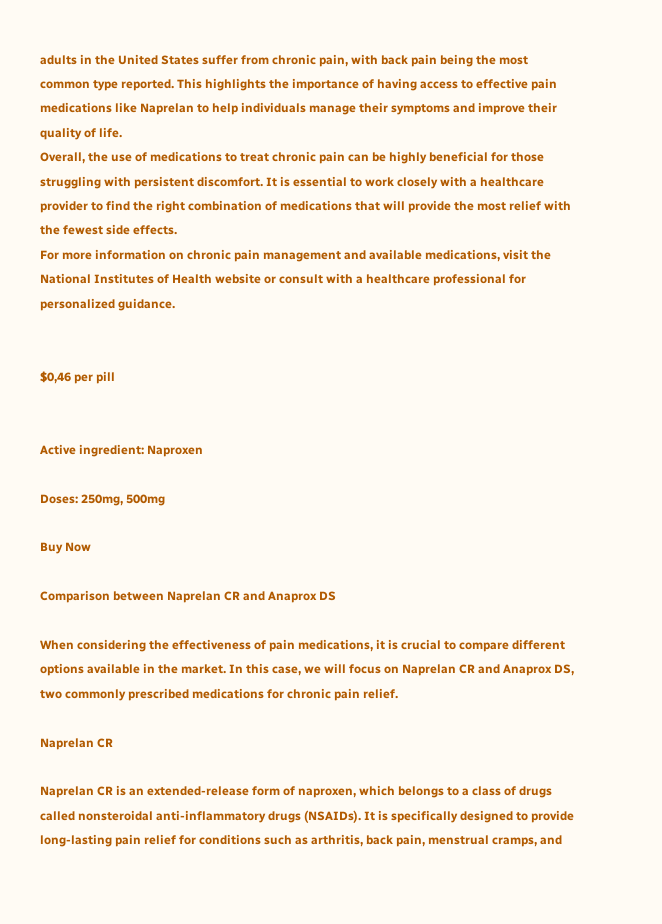adults in the United States suffer from chronic pain, with back pain being the most common type reported. This highlights the importance of having access to effective pain medications like Naprelan to help individuals manage their symptoms and improve their quality of life.
Overall, the use of medications to treat chronic pain can be highly beneficial for those struggling with persistent discomfort. It is essential to work closely with a healthcare provider to find the right combination of medications that will provide the most relief with the fewest side effects.
For more information on chronic pain management and available medications, visit the National Institutes of Health website or consult with a healthcare professional for personalized guidance.


$0,46 per pill


Active ingredient: Naproxen

Doses: 250mg, 500mg

Buy Now

Comparison between Naprelan CR and Anaprox DS

When considering the effectiveness of pain medications, it is crucial to compare different options available in the market. In this case, we will focus on Naprelan CR and Anaprox DS, two commonly prescribed medications for chronic pain relief.

Naprelan CR

Naprelan CR is an extended-release form of naproxen, which belongs to a class of drugs called nonsteroidal anti-inflammatory drugs (NSAIDs). It is specifically designed to provide long-lasting pain relief for conditions such as arthritis, back pain, menstrual cramps, and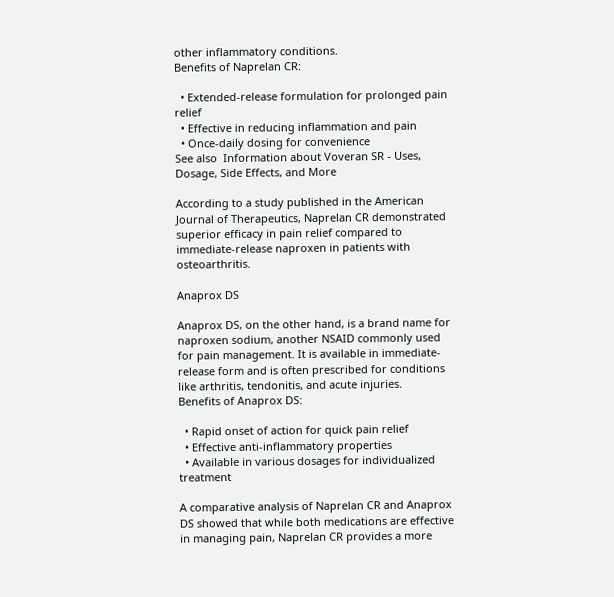other inflammatory conditions.
Benefits of Naprelan CR:

  • Extended-release formulation for prolonged pain relief
  • Effective in reducing inflammation and pain
  • Once-daily dosing for convenience
See also  Information about Voveran SR - Uses, Dosage, Side Effects, and More

According to a study published in the American Journal of Therapeutics, Naprelan CR demonstrated superior efficacy in pain relief compared to immediate-release naproxen in patients with osteoarthritis.

Anaprox DS

Anaprox DS, on the other hand, is a brand name for naproxen sodium, another NSAID commonly used for pain management. It is available in immediate-release form and is often prescribed for conditions like arthritis, tendonitis, and acute injuries.
Benefits of Anaprox DS:

  • Rapid onset of action for quick pain relief
  • Effective anti-inflammatory properties
  • Available in various dosages for individualized treatment

A comparative analysis of Naprelan CR and Anaprox DS showed that while both medications are effective in managing pain, Naprelan CR provides a more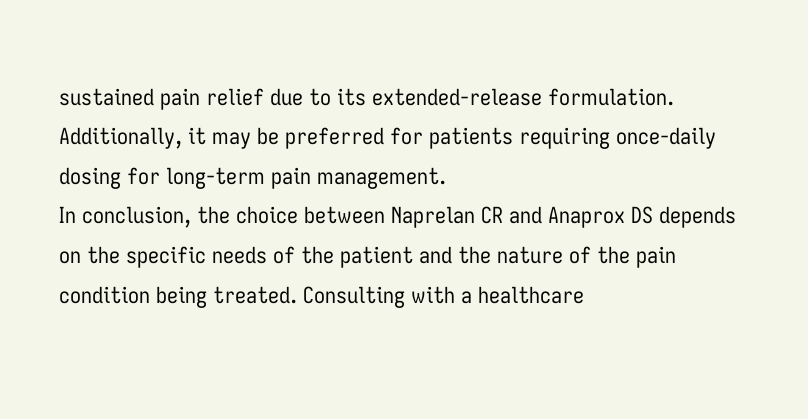sustained pain relief due to its extended-release formulation. Additionally, it may be preferred for patients requiring once-daily dosing for long-term pain management.
In conclusion, the choice between Naprelan CR and Anaprox DS depends on the specific needs of the patient and the nature of the pain condition being treated. Consulting with a healthcare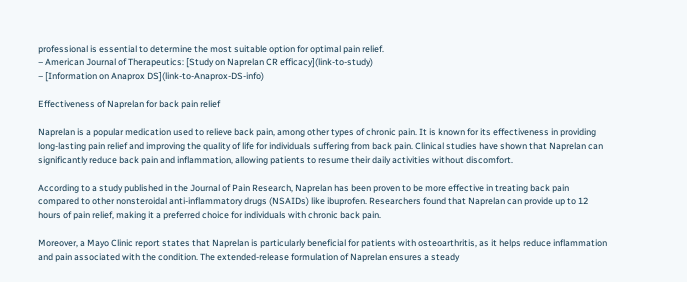professional is essential to determine the most suitable option for optimal pain relief.
– American Journal of Therapeutics: [Study on Naprelan CR efficacy](link-to-study)
– [Information on Anaprox DS](link-to-Anaprox-DS-info)

Effectiveness of Naprelan for back pain relief

Naprelan is a popular medication used to relieve back pain, among other types of chronic pain. It is known for its effectiveness in providing long-lasting pain relief and improving the quality of life for individuals suffering from back pain. Clinical studies have shown that Naprelan can significantly reduce back pain and inflammation, allowing patients to resume their daily activities without discomfort.

According to a study published in the Journal of Pain Research, Naprelan has been proven to be more effective in treating back pain compared to other nonsteroidal anti-inflammatory drugs (NSAIDs) like ibuprofen. Researchers found that Naprelan can provide up to 12 hours of pain relief, making it a preferred choice for individuals with chronic back pain.

Moreover, a Mayo Clinic report states that Naprelan is particularly beneficial for patients with osteoarthritis, as it helps reduce inflammation and pain associated with the condition. The extended-release formulation of Naprelan ensures a steady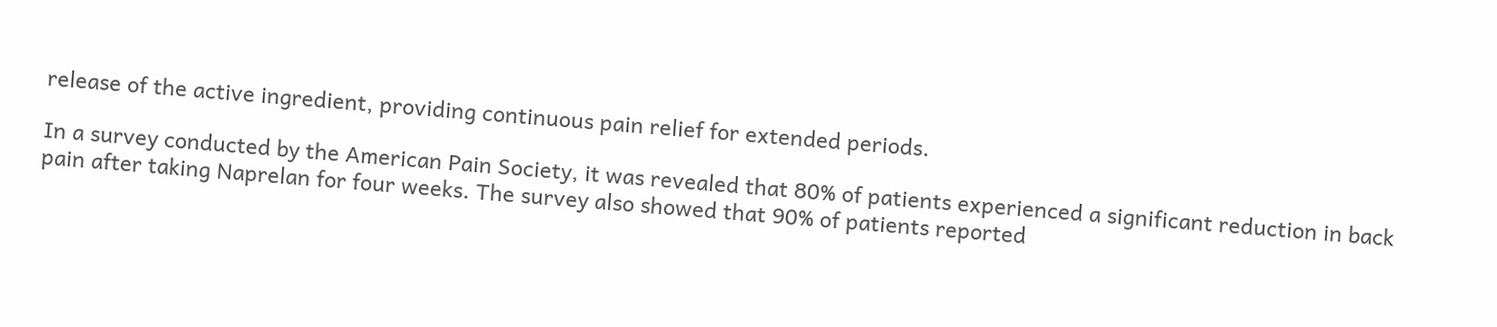release of the active ingredient, providing continuous pain relief for extended periods.

In a survey conducted by the American Pain Society, it was revealed that 80% of patients experienced a significant reduction in back pain after taking Naprelan for four weeks. The survey also showed that 90% of patients reported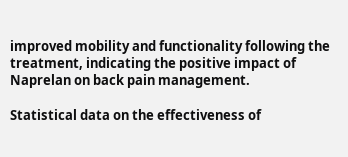improved mobility and functionality following the treatment, indicating the positive impact of Naprelan on back pain management.

Statistical data on the effectiveness of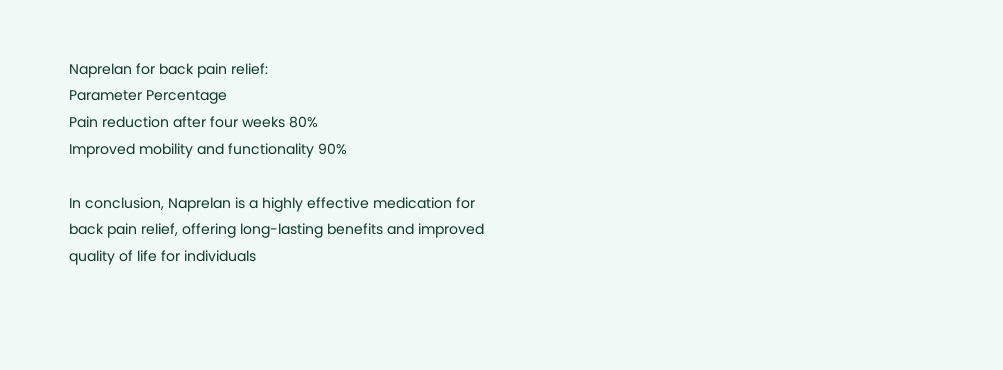Naprelan for back pain relief:
Parameter Percentage
Pain reduction after four weeks 80%
Improved mobility and functionality 90%

In conclusion, Naprelan is a highly effective medication for back pain relief, offering long-lasting benefits and improved quality of life for individuals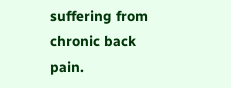suffering from chronic back pain.